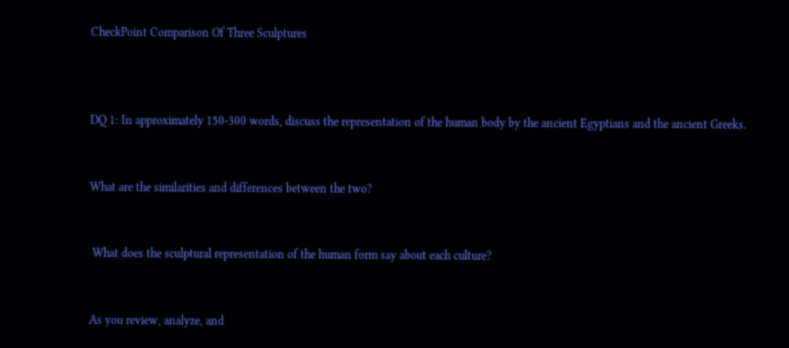CheckPoint Comparison Of Three Sculptures



DQ 1: In approximately 150-300 words, discuss the representation of the human body by the ancient Egyptians and the ancient Greeks.


What are the similarities and differences between the two?


 What does the sculptural representation of the human form say about each culture?


As you review, analyze, and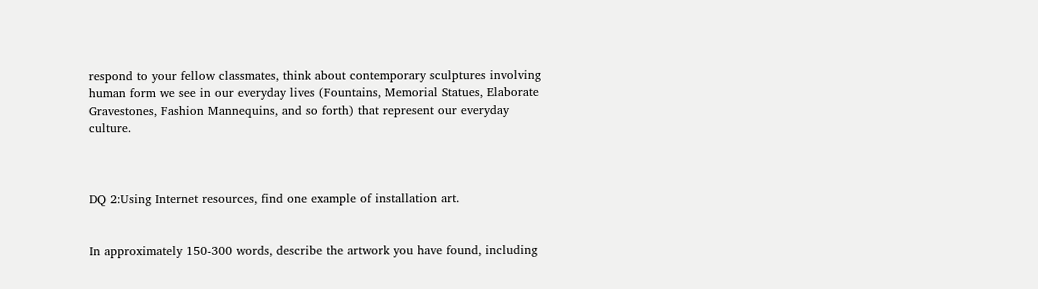respond to your fellow classmates, think about contemporary sculptures involving human form we see in our everyday lives (Fountains, Memorial Statues, Elaborate Gravestones, Fashion Mannequins, and so forth) that represent our everyday culture.



DQ 2:Using Internet resources, find one example of installation art.


In approximately 150-300 words, describe the artwork you have found, including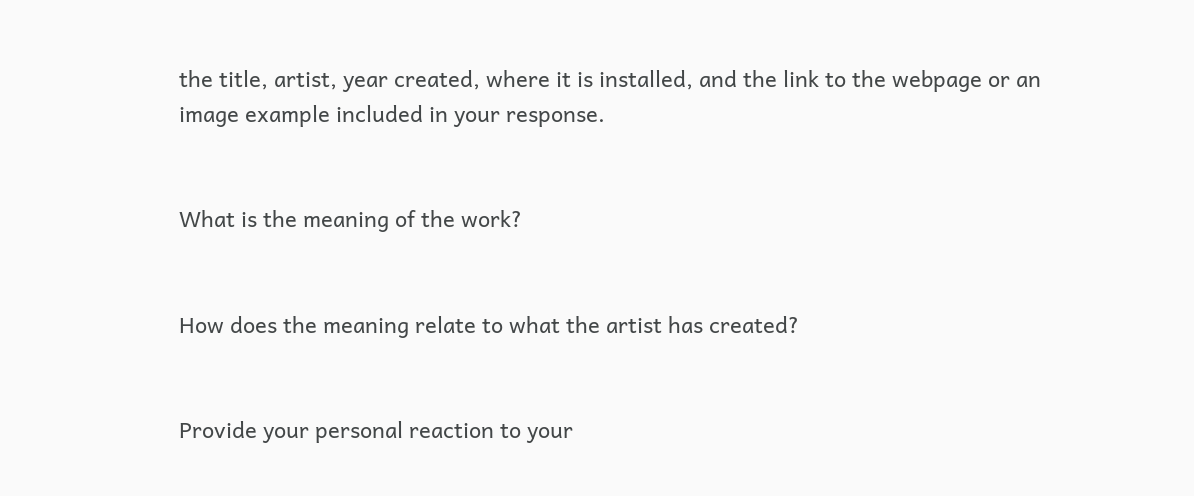the title, artist, year created, where it is installed, and the link to the webpage or an image example included in your response.


What is the meaning of the work?


How does the meaning relate to what the artist has created?


Provide your personal reaction to your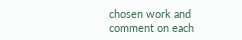chosen work and comment on each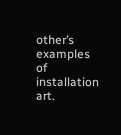other’s examples of installation art.